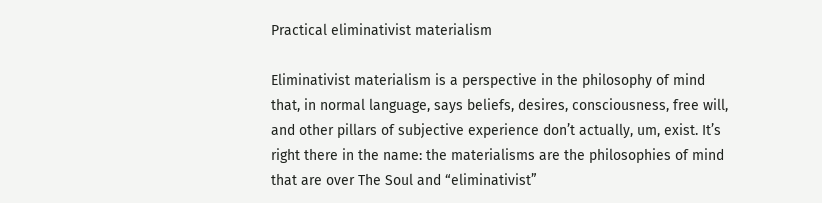Practical eliminativist materialism

Eliminativist materialism is a perspective in the philosophy of mind that, in normal language, says beliefs, desires, consciousness, free will, and other pillars of subjective experience don’t actually, um, exist. It’s right there in the name: the materialisms are the philosophies of mind that are over The Soul and “eliminativist”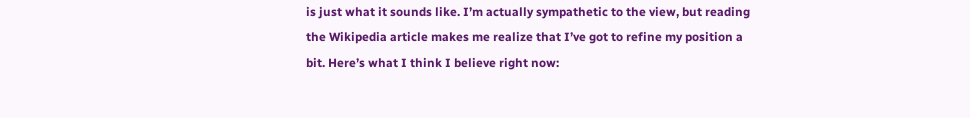is just what it sounds like. I’m actually sympathetic to the view, but reading the Wikipedia article makes me realize that I’ve got to refine my position a bit. Here’s what I think I believe right now: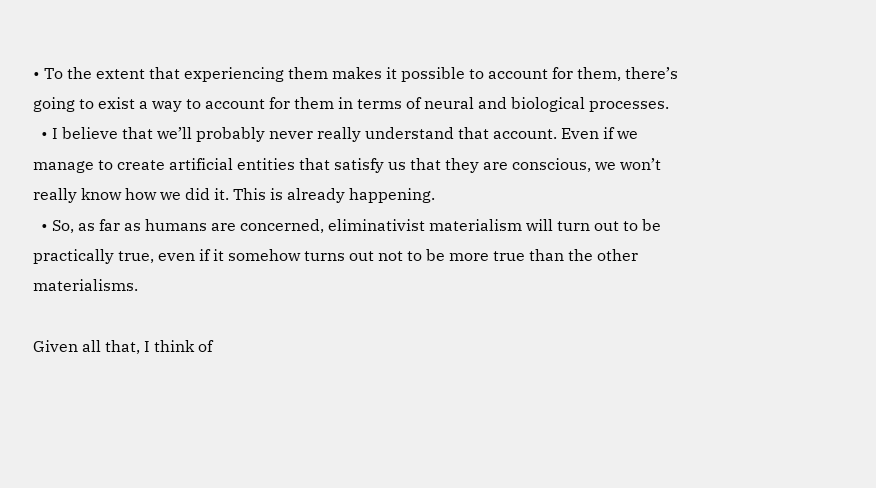• To the extent that experiencing them makes it possible to account for them, there’s going to exist a way to account for them in terms of neural and biological processes.
  • I believe that we’ll probably never really understand that account. Even if we manage to create artificial entities that satisfy us that they are conscious, we won’t really know how we did it. This is already happening.
  • So, as far as humans are concerned, eliminativist materialism will turn out to be practically true, even if it somehow turns out not to be more true than the other materialisms.

Given all that, I think of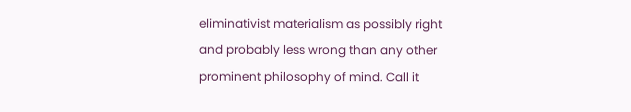eliminativist materialism as possibly right and probably less wrong than any other prominent philosophy of mind. Call it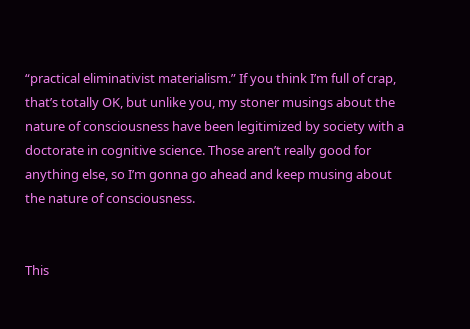“practical eliminativist materialism.” If you think I’m full of crap, that’s totally OK, but unlike you, my stoner musings about the nature of consciousness have been legitimized by society with a doctorate in cognitive science. Those aren’t really good for anything else, so I’m gonna go ahead and keep musing about the nature of consciousness.


This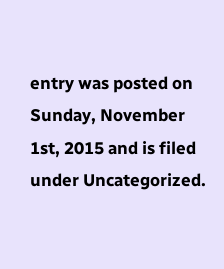entry was posted on Sunday, November 1st, 2015 and is filed under Uncategorized.